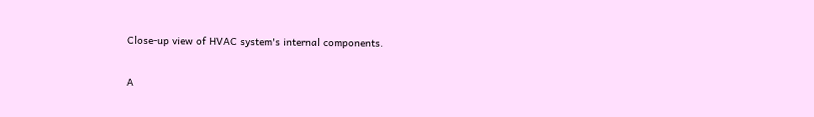Close-up view of HVAC system's internal components.

A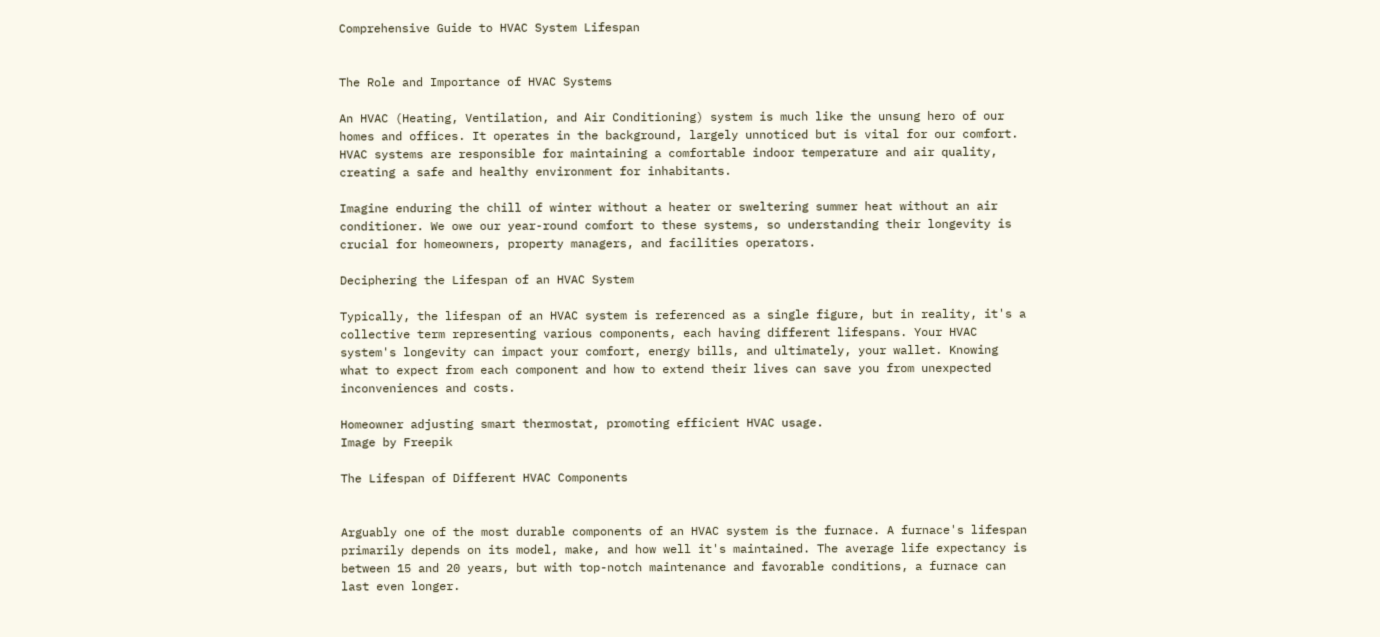Comprehensive Guide to HVAC System Lifespan


The Role and Importance of HVAC Systems

An HVAC (Heating, Ventilation, and Air Conditioning) system is much like the unsung hero of our homes and offices. It operates in the background, largely unnoticed but is vital for our comfort. HVAC systems are responsible for maintaining a comfortable indoor temperature and air quality, creating a safe and healthy environment for inhabitants.

Imagine enduring the chill of winter without a heater or sweltering summer heat without an air conditioner. We owe our year-round comfort to these systems, so understanding their longevity is crucial for homeowners, property managers, and facilities operators.

Deciphering the Lifespan of an HVAC System

Typically, the lifespan of an HVAC system is referenced as a single figure, but in reality, it's a collective term representing various components, each having different lifespans. Your HVAC system's longevity can impact your comfort, energy bills, and ultimately, your wallet. Knowing what to expect from each component and how to extend their lives can save you from unexpected inconveniences and costs.

Homeowner adjusting smart thermostat, promoting efficient HVAC usage.
Image by Freepik

The Lifespan of Different HVAC Components


Arguably one of the most durable components of an HVAC system is the furnace. A furnace's lifespan primarily depends on its model, make, and how well it's maintained. The average life expectancy is between 15 and 20 years, but with top-notch maintenance and favorable conditions, a furnace can last even longer.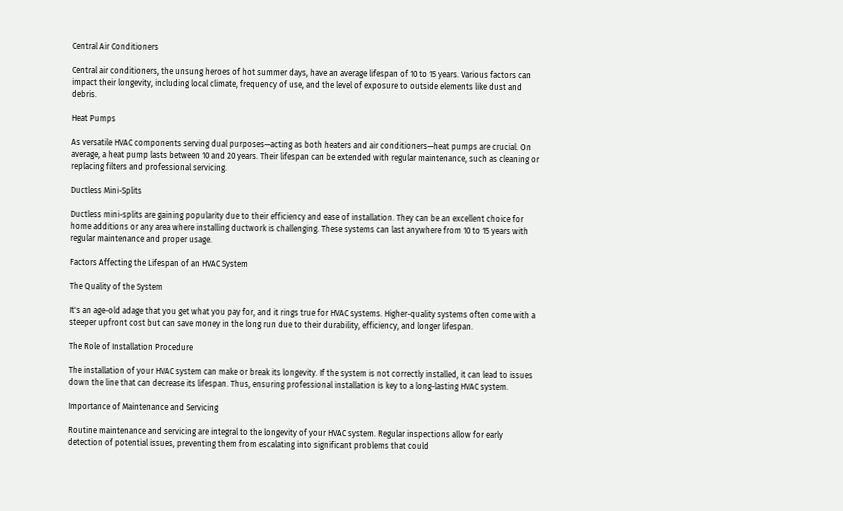Central Air Conditioners

Central air conditioners, the unsung heroes of hot summer days, have an average lifespan of 10 to 15 years. Various factors can impact their longevity, including local climate, frequency of use, and the level of exposure to outside elements like dust and debris.

Heat Pumps

As versatile HVAC components serving dual purposes—acting as both heaters and air conditioners—heat pumps are crucial. On average, a heat pump lasts between 10 and 20 years. Their lifespan can be extended with regular maintenance, such as cleaning or replacing filters and professional servicing.

Ductless Mini-Splits

Ductless mini-splits are gaining popularity due to their efficiency and ease of installation. They can be an excellent choice for home additions or any area where installing ductwork is challenging. These systems can last anywhere from 10 to 15 years with regular maintenance and proper usage.

Factors Affecting the Lifespan of an HVAC System

The Quality of the System

It's an age-old adage that you get what you pay for, and it rings true for HVAC systems. Higher-quality systems often come with a steeper upfront cost but can save money in the long run due to their durability, efficiency, and longer lifespan.

The Role of Installation Procedure

The installation of your HVAC system can make or break its longevity. If the system is not correctly installed, it can lead to issues down the line that can decrease its lifespan. Thus, ensuring professional installation is key to a long-lasting HVAC system.

Importance of Maintenance and Servicing

Routine maintenance and servicing are integral to the longevity of your HVAC system. Regular inspections allow for early detection of potential issues, preventing them from escalating into significant problems that could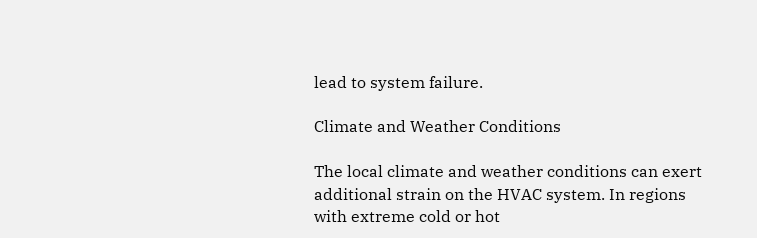lead to system failure.

Climate and Weather Conditions

The local climate and weather conditions can exert additional strain on the HVAC system. In regions with extreme cold or hot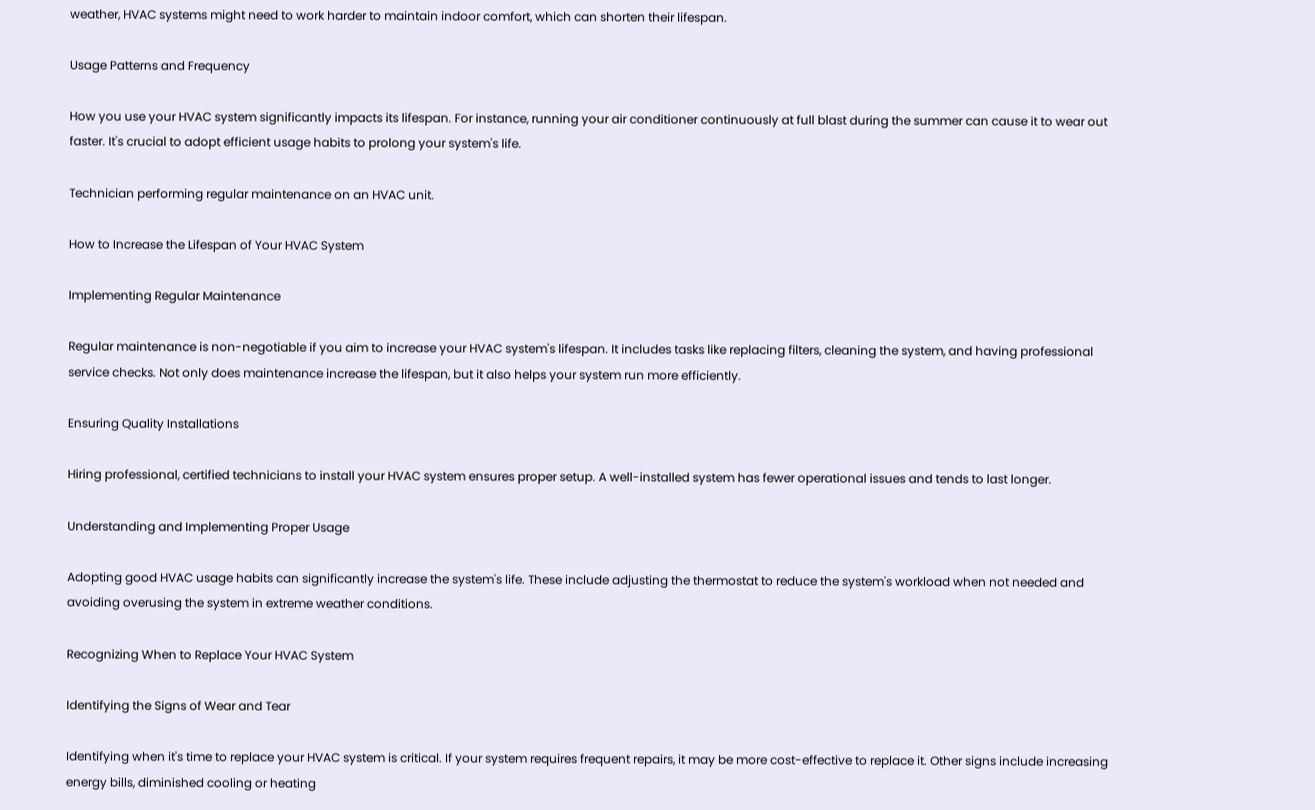weather, HVAC systems might need to work harder to maintain indoor comfort, which can shorten their lifespan.

Usage Patterns and Frequency

How you use your HVAC system significantly impacts its lifespan. For instance, running your air conditioner continuously at full blast during the summer can cause it to wear out faster. It's crucial to adopt efficient usage habits to prolong your system's life.

Technician performing regular maintenance on an HVAC unit.

How to Increase the Lifespan of Your HVAC System

Implementing Regular Maintenance

Regular maintenance is non-negotiable if you aim to increase your HVAC system's lifespan. It includes tasks like replacing filters, cleaning the system, and having professional service checks. Not only does maintenance increase the lifespan, but it also helps your system run more efficiently.

Ensuring Quality Installations

Hiring professional, certified technicians to install your HVAC system ensures proper setup. A well-installed system has fewer operational issues and tends to last longer.

Understanding and Implementing Proper Usage

Adopting good HVAC usage habits can significantly increase the system's life. These include adjusting the thermostat to reduce the system's workload when not needed and avoiding overusing the system in extreme weather conditions.

Recognizing When to Replace Your HVAC System

Identifying the Signs of Wear and Tear

Identifying when it's time to replace your HVAC system is critical. If your system requires frequent repairs, it may be more cost-effective to replace it. Other signs include increasing energy bills, diminished cooling or heating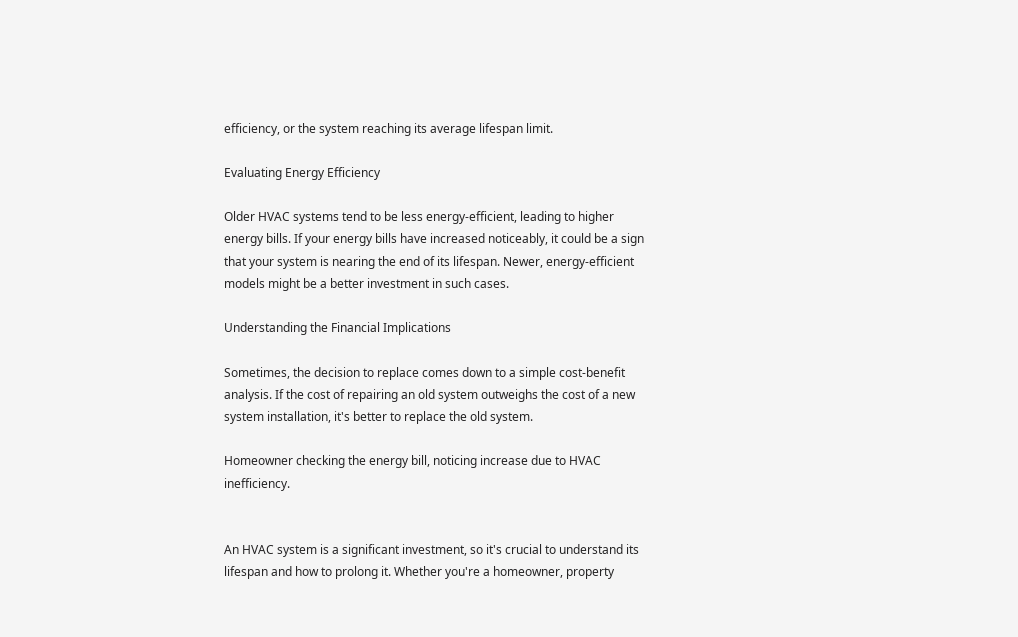efficiency, or the system reaching its average lifespan limit.

Evaluating Energy Efficiency

Older HVAC systems tend to be less energy-efficient, leading to higher energy bills. If your energy bills have increased noticeably, it could be a sign that your system is nearing the end of its lifespan. Newer, energy-efficient models might be a better investment in such cases.

Understanding the Financial Implications

Sometimes, the decision to replace comes down to a simple cost-benefit analysis. If the cost of repairing an old system outweighs the cost of a new system installation, it's better to replace the old system.

Homeowner checking the energy bill, noticing increase due to HVAC inefficiency.


An HVAC system is a significant investment, so it's crucial to understand its lifespan and how to prolong it. Whether you're a homeowner, property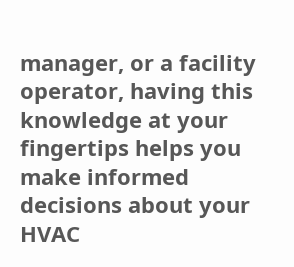manager, or a facility operator, having this knowledge at your fingertips helps you make informed decisions about your HVAC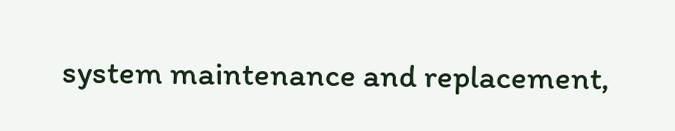system maintenance and replacement,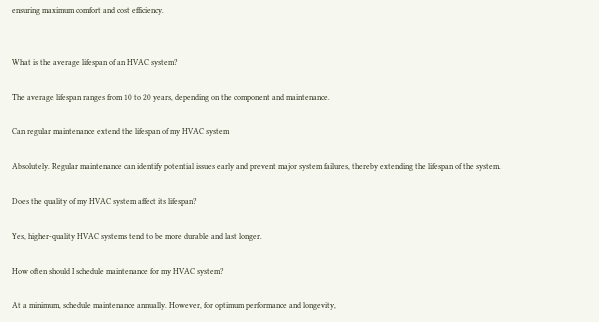ensuring maximum comfort and cost efficiency.


What is the average lifespan of an HVAC system?

The average lifespan ranges from 10 to 20 years, depending on the component and maintenance.

Can regular maintenance extend the lifespan of my HVAC system

Absolutely. Regular maintenance can identify potential issues early and prevent major system failures, thereby extending the lifespan of the system.

Does the quality of my HVAC system affect its lifespan?

Yes, higher-quality HVAC systems tend to be more durable and last longer.

How often should I schedule maintenance for my HVAC system?

At a minimum, schedule maintenance annually. However, for optimum performance and longevity,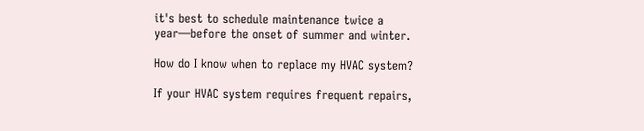it's best to schedule maintenance twice a year—before the onset of summer and winter.

How do I know when to replace my HVAC system?

If your HVAC system requires frequent repairs,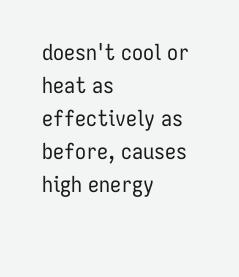doesn't cool or heat as effectively as before, causes high energy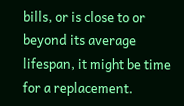bills, or is close to or beyond its average lifespan, it might be time for a replacement.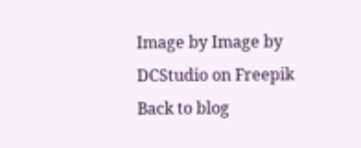Image by Image by DCStudio on Freepik
Back to blog